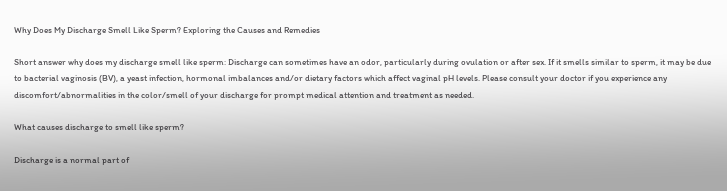Why Does My Discharge Smell Like Sperm? Exploring the Causes and Remedies

Short answer why does my discharge smell like sperm: Discharge can sometimes have an odor, particularly during ovulation or after sex. If it smells similar to sperm, it may be due to bacterial vaginosis (BV), a yeast infection, hormonal imbalances and/or dietary factors which affect vaginal pH levels. Please consult your doctor if you experience any discomfort/abnormalities in the color/smell of your discharge for prompt medical attention and treatment as needed.

What causes discharge to smell like sperm?

Discharge is a normal part of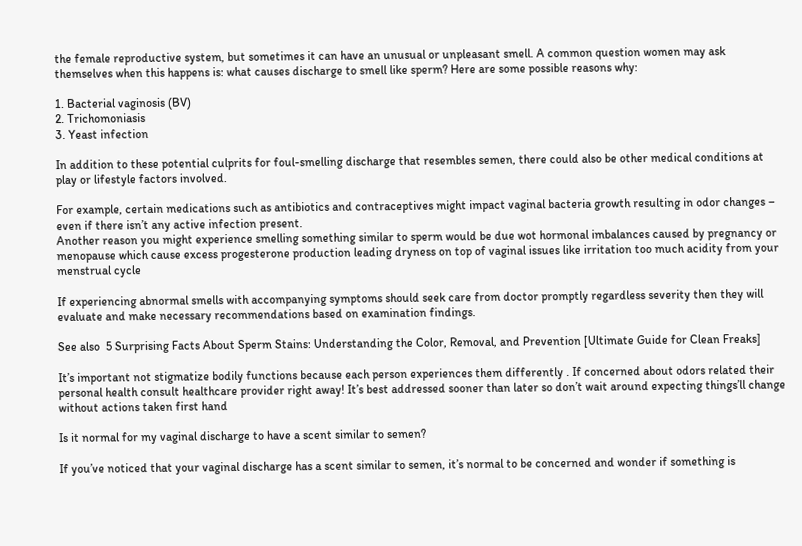the female reproductive system, but sometimes it can have an unusual or unpleasant smell. A common question women may ask themselves when this happens is: what causes discharge to smell like sperm? Here are some possible reasons why:

1. Bacterial vaginosis (BV)
2. Trichomoniasis
3. Yeast infection

In addition to these potential culprits for foul-smelling discharge that resembles semen, there could also be other medical conditions at play or lifestyle factors involved.

For example, certain medications such as antibiotics and contraceptives might impact vaginal bacteria growth resulting in odor changes – even if there isn’t any active infection present.
Another reason you might experience smelling something similar to sperm would be due wot hormonal imbalances caused by pregnancy or menopause which cause excess progesterone production leading dryness on top of vaginal issues like irritation too much acidity from your menstrual cycle

If experiencing abnormal smells with accompanying symptoms should seek care from doctor promptly regardless severity then they will evaluate and make necessary recommendations based on examination findings.

See also  5 Surprising Facts About Sperm Stains: Understanding the Color, Removal, and Prevention [Ultimate Guide for Clean Freaks]

It’s important not stigmatize bodily functions because each person experiences them differently . If concerned about odors related their personal health consult healthcare provider right away! It’s best addressed sooner than later so don’t wait around expecting things’ll change without actions taken first hand

Is it normal for my vaginal discharge to have a scent similar to semen?

If you’ve noticed that your vaginal discharge has a scent similar to semen, it’s normal to be concerned and wonder if something is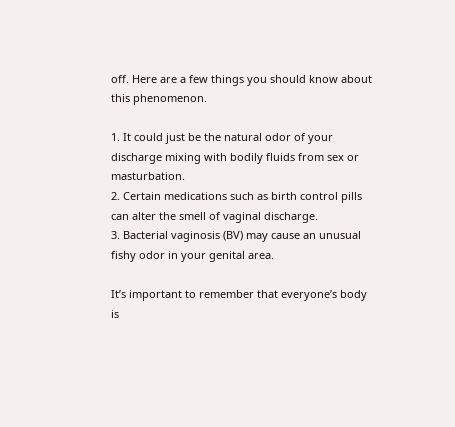off. Here are a few things you should know about this phenomenon.

1. It could just be the natural odor of your discharge mixing with bodily fluids from sex or masturbation.
2. Certain medications such as birth control pills can alter the smell of vaginal discharge.
3. Bacterial vaginosis (BV) may cause an unusual fishy odor in your genital area.

It’s important to remember that everyone’s body is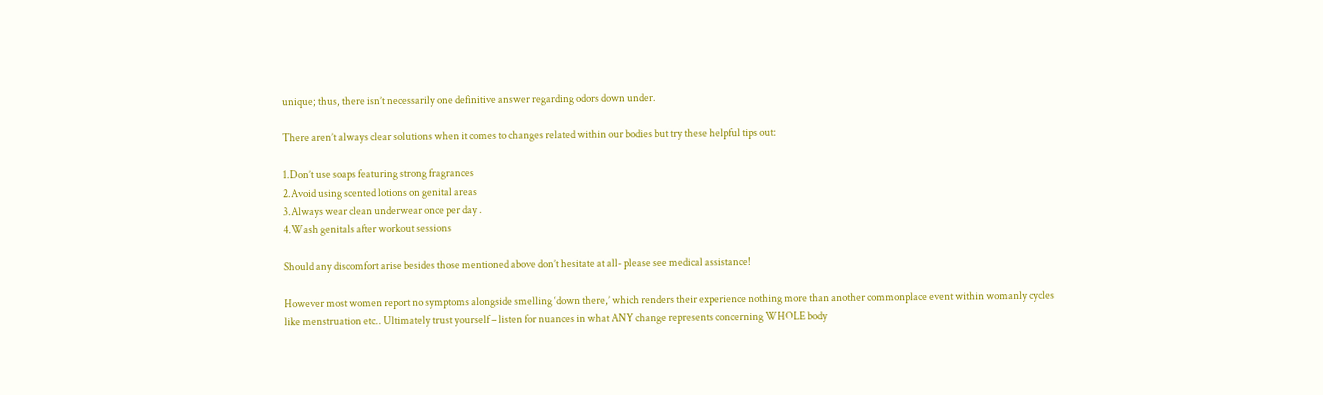unique; thus, there isn’t necessarily one definitive answer regarding odors down under.

There aren’t always clear solutions when it comes to changes related within our bodies but try these helpful tips out:

1.Don’t use soaps featuring strong fragrances
2.Avoid using scented lotions on genital areas
3.Always wear clean underwear once per day .
4.Wash genitals after workout sessions

Should any discomfort arise besides those mentioned above don’t hesitate at all- please see medical assistance!

However most women report no symptoms alongside smelling ‘down there,’ which renders their experience nothing more than another commonplace event within womanly cycles like menstruation etc.. Ultimately trust yourself – listen for nuances in what ANY change represents concerning WHOLE body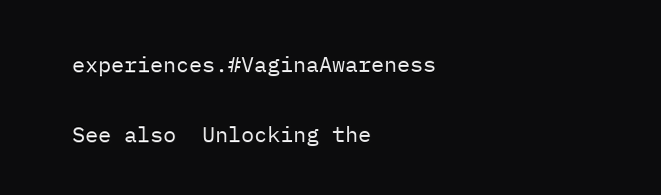experiences.#VaginaAwareness

See also  Unlocking the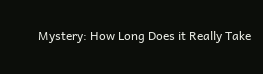Mystery: How Long Does it Really Take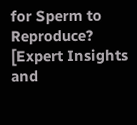for Sperm to Reproduce? [Expert Insights and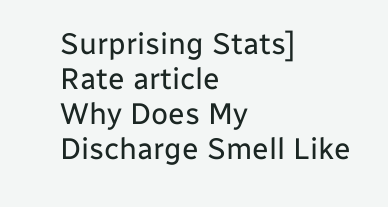Surprising Stats]
Rate article
Why Does My Discharge Smell Like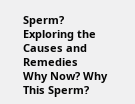Sperm? Exploring the Causes and Remedies
Why Now? Why This Sperm?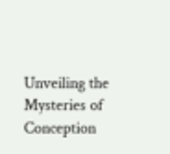Unveiling the Mysteries of Conception